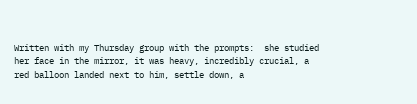Written with my Thursday group with the prompts:  she studied her face in the mirror, it was heavy, incredibly crucial, a red balloon landed next to him, settle down, a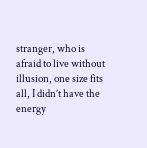stranger, who is afraid to live without illusion, one size fits all, I didn’t have the energy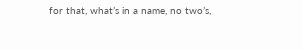for that, what’s in a name, no two’s,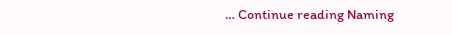… Continue reading Naming